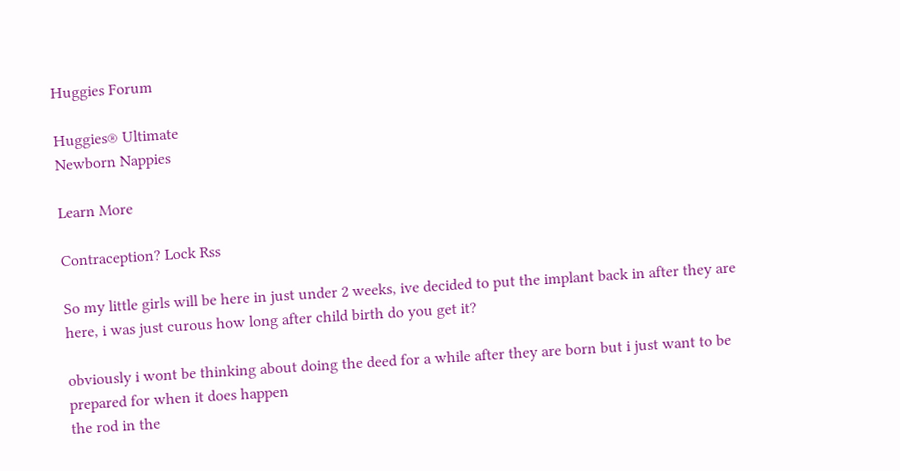Huggies Forum

Huggies® Ultimate
Newborn Nappies

Learn More

Contraception? Lock Rss

So my little girls will be here in just under 2 weeks, ive decided to put the implant back in after they are here, i was just curous how long after child birth do you get it?

obviously i wont be thinking about doing the deed for a while after they are born but i just want to be prepared for when it does happen
the rod in the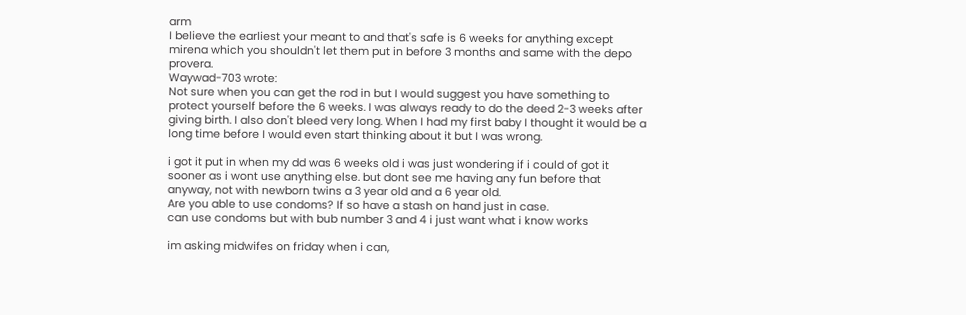arm
I believe the earliest your meant to and that's safe is 6 weeks for anything except mirena which you shouldn't let them put in before 3 months and same with the depo provera.
Waywad-703 wrote:
Not sure when you can get the rod in but I would suggest you have something to protect yourself before the 6 weeks. I was always ready to do the deed 2-3 weeks after giving birth. I also don't bleed very long. When I had my first baby I thought it would be a long time before I would even start thinking about it but I was wrong.

i got it put in when my dd was 6 weeks old i was just wondering if i could of got it sooner as i wont use anything else. but dont see me having any fun before that anyway, not with newborn twins a 3 year old and a 6 year old.
Are you able to use condoms? If so have a stash on hand just in case.
can use condoms but with bub number 3 and 4 i just want what i know works

im asking midwifes on friday when i can,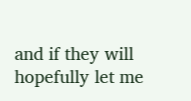and if they will hopefully let me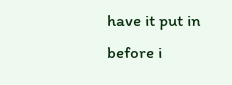have it put in before i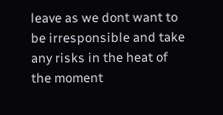leave as we dont want to be irresponsible and take any risks in the heat of the moment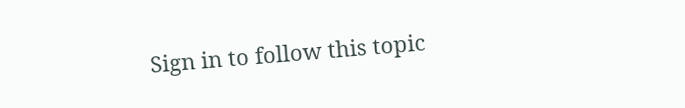Sign in to follow this topic